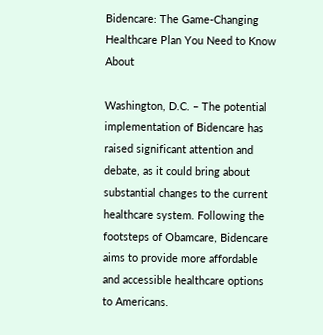Bidencare: The Game-Changing Healthcare Plan You Need to Know About

Washington, D.C. – The potential implementation of Bidencare has raised significant attention and debate, as it could bring about substantial changes to the current healthcare system. Following the footsteps of Obamcare, Bidencare aims to provide more affordable and accessible healthcare options to Americans.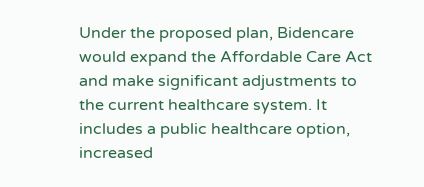Under the proposed plan, Bidencare would expand the Affordable Care Act and make significant adjustments to the current healthcare system. It includes a public healthcare option, increased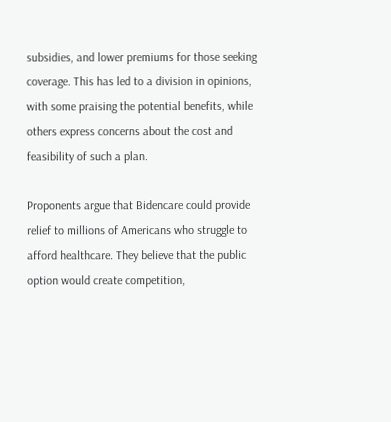subsidies, and lower premiums for those seeking coverage. This has led to a division in opinions, with some praising the potential benefits, while others express concerns about the cost and feasibility of such a plan.

Proponents argue that Bidencare could provide relief to millions of Americans who struggle to afford healthcare. They believe that the public option would create competition,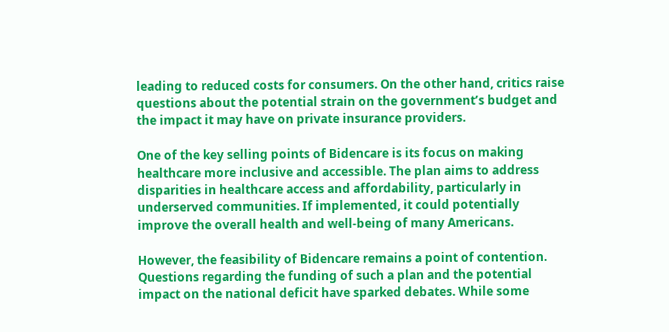leading to reduced costs for consumers. On the other hand, critics raise questions about the potential strain on the government’s budget and the impact it may have on private insurance providers.

One of the key selling points of Bidencare is its focus on making healthcare more inclusive and accessible. The plan aims to address disparities in healthcare access and affordability, particularly in underserved communities. If implemented, it could potentially improve the overall health and well-being of many Americans.

However, the feasibility of Bidencare remains a point of contention. Questions regarding the funding of such a plan and the potential impact on the national deficit have sparked debates. While some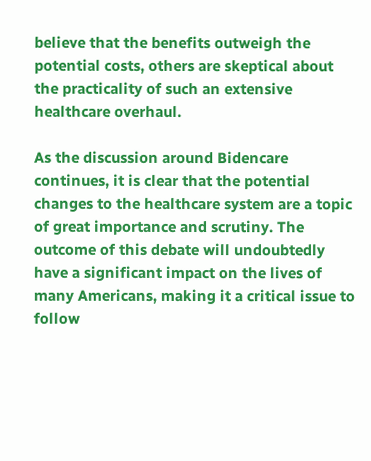believe that the benefits outweigh the potential costs, others are skeptical about the practicality of such an extensive healthcare overhaul.

As the discussion around Bidencare continues, it is clear that the potential changes to the healthcare system are a topic of great importance and scrutiny. The outcome of this debate will undoubtedly have a significant impact on the lives of many Americans, making it a critical issue to follow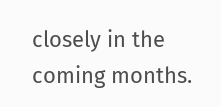closely in the coming months.